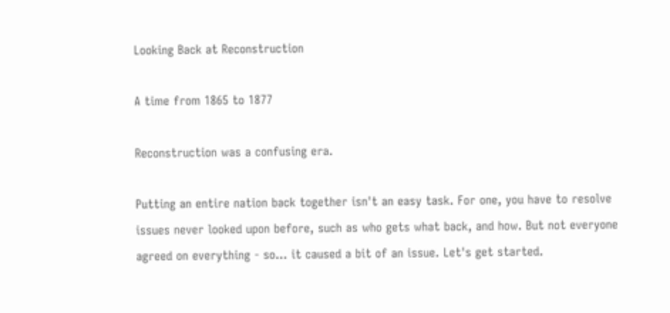Looking Back at Reconstruction

A time from 1865 to 1877

Reconstruction was a confusing era.

Putting an entire nation back together isn't an easy task. For one, you have to resolve issues never looked upon before, such as who gets what back, and how. But not everyone agreed on everything - so... it caused a bit of an issue. Let's get started.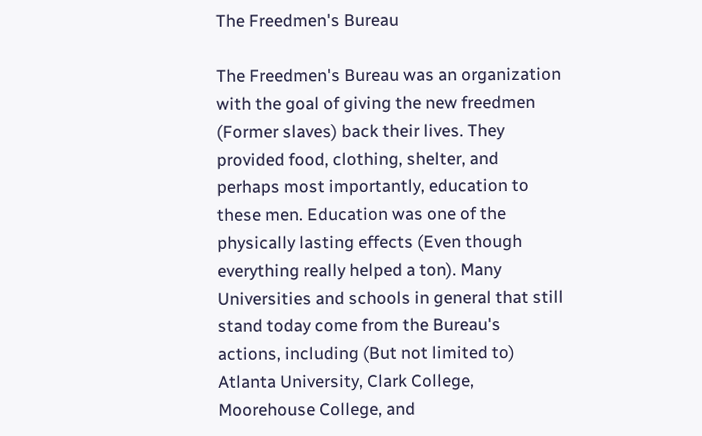The Freedmen's Bureau

The Freedmen's Bureau was an organization with the goal of giving the new freedmen (Former slaves) back their lives. They provided food, clothing, shelter, and perhaps most importantly, education to these men. Education was one of the physically lasting effects (Even though everything really helped a ton). Many Universities and schools in general that still stand today come from the Bureau's actions, including (But not limited to) Atlanta University, Clark College, Moorehouse College, and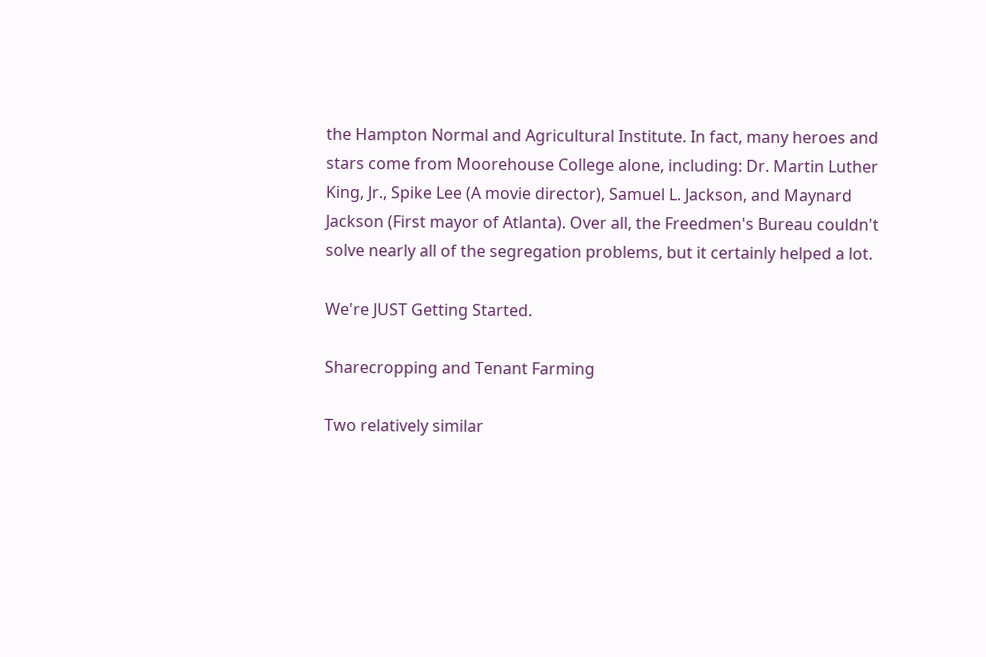the Hampton Normal and Agricultural Institute. In fact, many heroes and stars come from Moorehouse College alone, including: Dr. Martin Luther King, Jr., Spike Lee (A movie director), Samuel L. Jackson, and Maynard Jackson (First mayor of Atlanta). Over all, the Freedmen's Bureau couldn't solve nearly all of the segregation problems, but it certainly helped a lot.

We're JUST Getting Started.

Sharecropping and Tenant Farming

Two relatively similar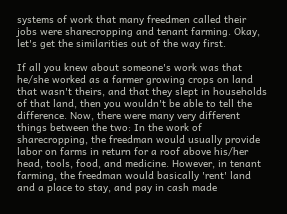systems of work that many freedmen called their jobs were sharecropping and tenant farming. Okay, let's get the similarities out of the way first.

If all you knew about someone's work was that he/she worked as a farmer growing crops on land that wasn't theirs, and that they slept in households of that land, then you wouldn't be able to tell the difference. Now, there were many very different things between the two: In the work of sharecropping, the freedman would usually provide labor on farms in return for a roof above his/her head, tools, food, and medicine. However, in tenant farming, the freedman would basically 'rent' land and a place to stay, and pay in cash made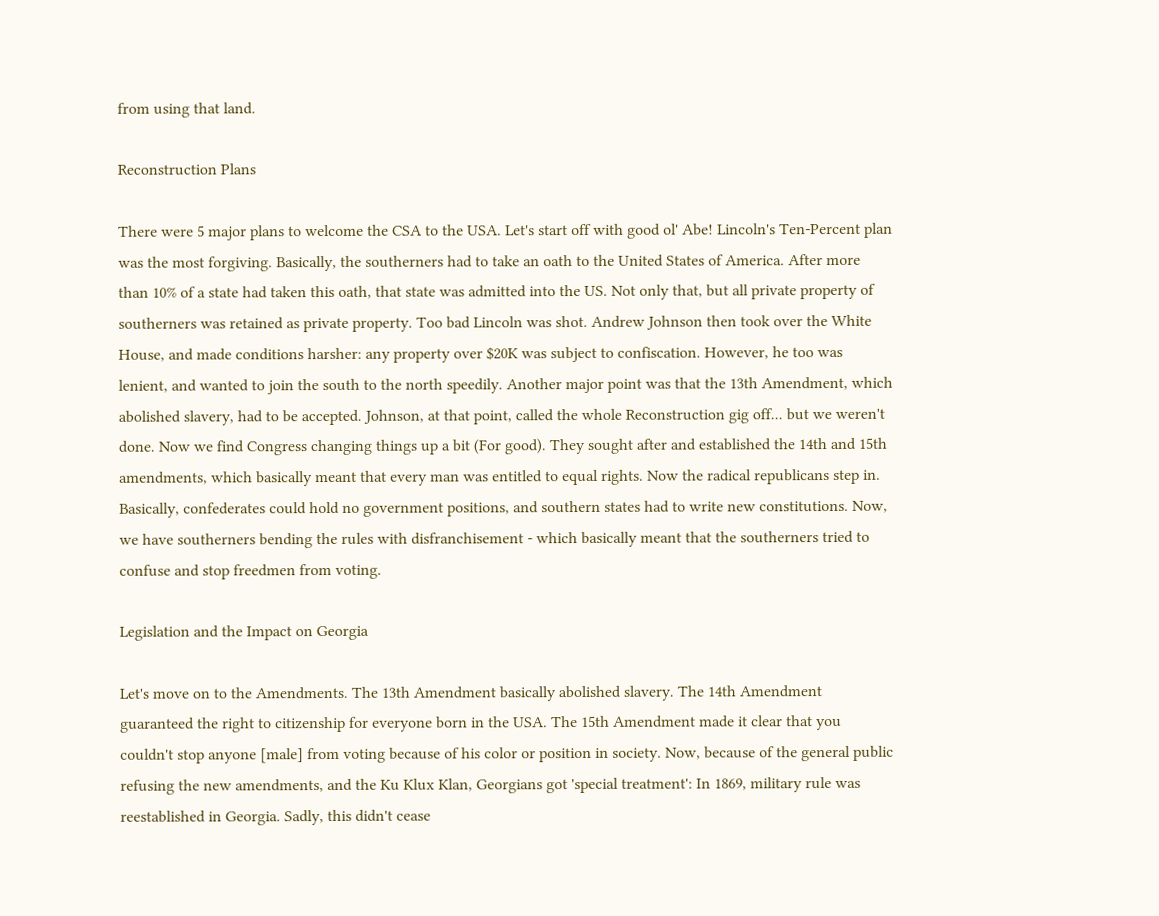from using that land.

Reconstruction Plans

There were 5 major plans to welcome the CSA to the USA. Let's start off with good ol' Abe! Lincoln's Ten-Percent plan was the most forgiving. Basically, the southerners had to take an oath to the United States of America. After more than 10% of a state had taken this oath, that state was admitted into the US. Not only that, but all private property of southerners was retained as private property. Too bad Lincoln was shot. Andrew Johnson then took over the White House, and made conditions harsher: any property over $20K was subject to confiscation. However, he too was lenient, and wanted to join the south to the north speedily. Another major point was that the 13th Amendment, which abolished slavery, had to be accepted. Johnson, at that point, called the whole Reconstruction gig off... but we weren't done. Now we find Congress changing things up a bit (For good). They sought after and established the 14th and 15th amendments, which basically meant that every man was entitled to equal rights. Now the radical republicans step in. Basically, confederates could hold no government positions, and southern states had to write new constitutions. Now, we have southerners bending the rules with disfranchisement - which basically meant that the southerners tried to confuse and stop freedmen from voting.

Legislation and the Impact on Georgia

Let's move on to the Amendments. The 13th Amendment basically abolished slavery. The 14th Amendment guaranteed the right to citizenship for everyone born in the USA. The 15th Amendment made it clear that you couldn't stop anyone [male] from voting because of his color or position in society. Now, because of the general public refusing the new amendments, and the Ku Klux Klan, Georgians got 'special treatment': In 1869, military rule was reestablished in Georgia. Sadly, this didn't cease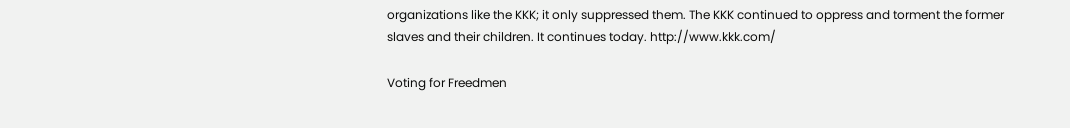organizations like the KKK; it only suppressed them. The KKK continued to oppress and torment the former slaves and their children. It continues today. http://www.kkk.com/

Voting for Freedmen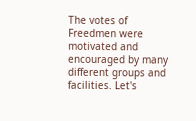The votes of Freedmen were motivated and encouraged by many different groups and facilities. Let's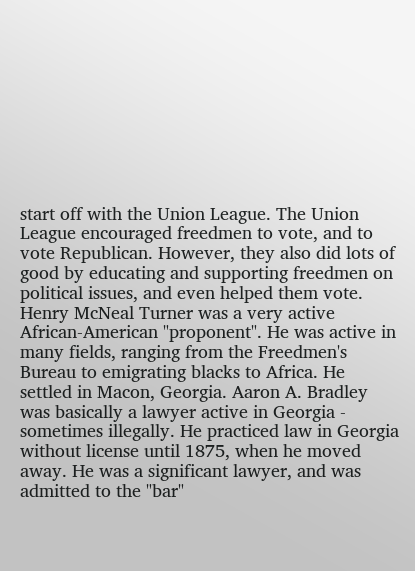start off with the Union League. The Union League encouraged freedmen to vote, and to vote Republican. However, they also did lots of good by educating and supporting freedmen on political issues, and even helped them vote. Henry McNeal Turner was a very active African-American "proponent". He was active in many fields, ranging from the Freedmen's Bureau to emigrating blacks to Africa. He settled in Macon, Georgia. Aaron A. Bradley was basically a lawyer active in Georgia - sometimes illegally. He practiced law in Georgia without license until 1875, when he moved away. He was a significant lawyer, and was admitted to the "bar"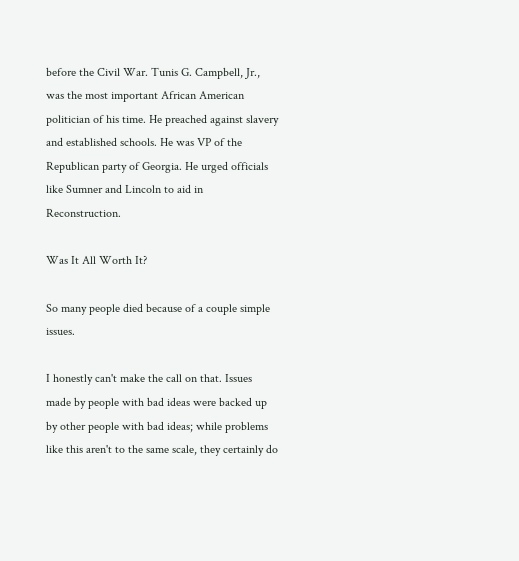before the Civil War. Tunis G. Campbell, Jr., was the most important African American politician of his time. He preached against slavery and established schools. He was VP of the Republican party of Georgia. He urged officials like Sumner and Lincoln to aid in Reconstruction.

Was It All Worth It?

So many people died because of a couple simple issues.

I honestly can't make the call on that. Issues made by people with bad ideas were backed up by other people with bad ideas; while problems like this aren't to the same scale, they certainly do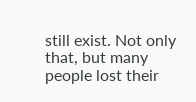still exist. Not only that, but many people lost their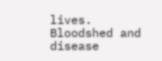lives. Bloodshed and disease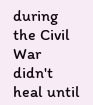during the Civil War didn't heal until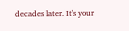decades later. It's your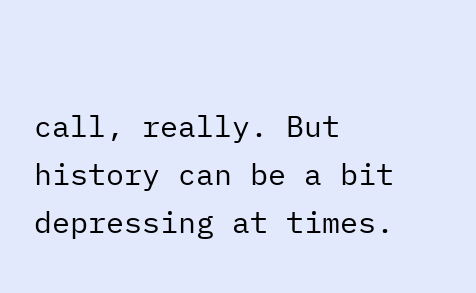call, really. But history can be a bit depressing at times.